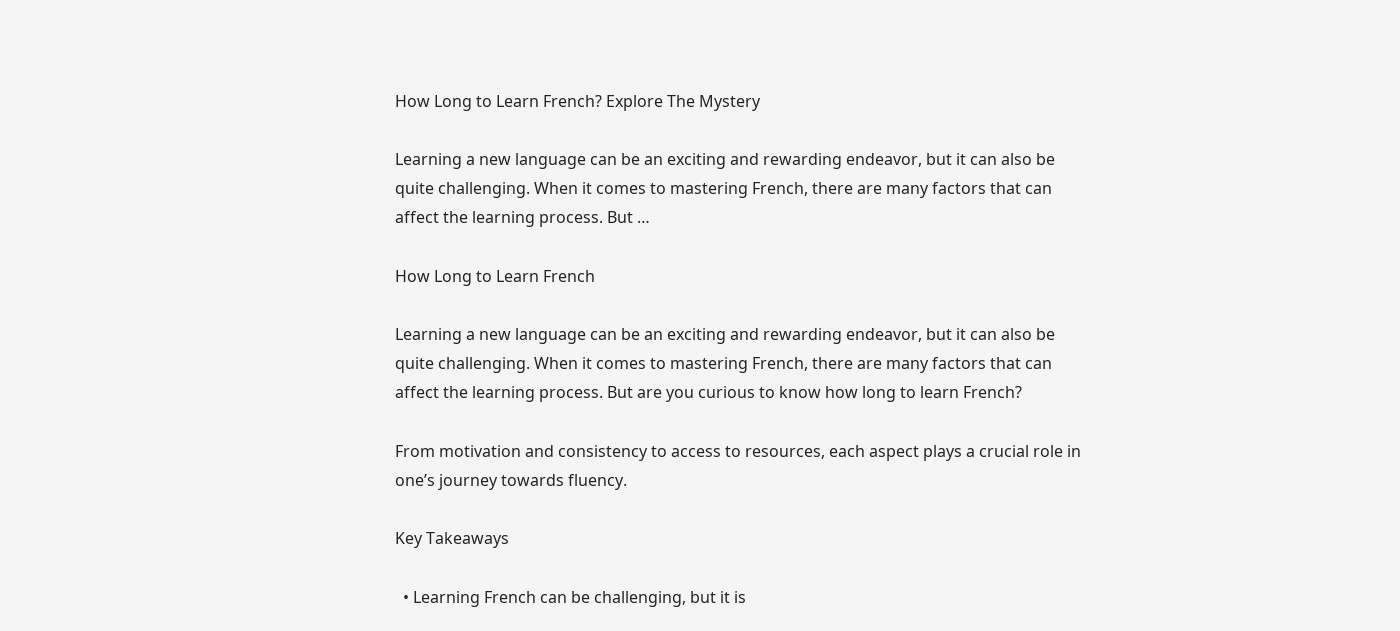How Long to Learn French? Explore The Mystery

Learning a new language can be an exciting and rewarding endeavor, but it can also be quite challenging. When it comes to mastering French, there are many factors that can affect the learning process. But …

How Long to Learn French

Learning a new language can be an exciting and rewarding endeavor, but it can also be quite challenging. When it comes to mastering French, there are many factors that can affect the learning process. But are you curious to know how long to learn French?

From motivation and consistency to access to resources, each aspect plays a crucial role in one’s journey towards fluency.

Key Takeaways

  • Learning French can be challenging, but it is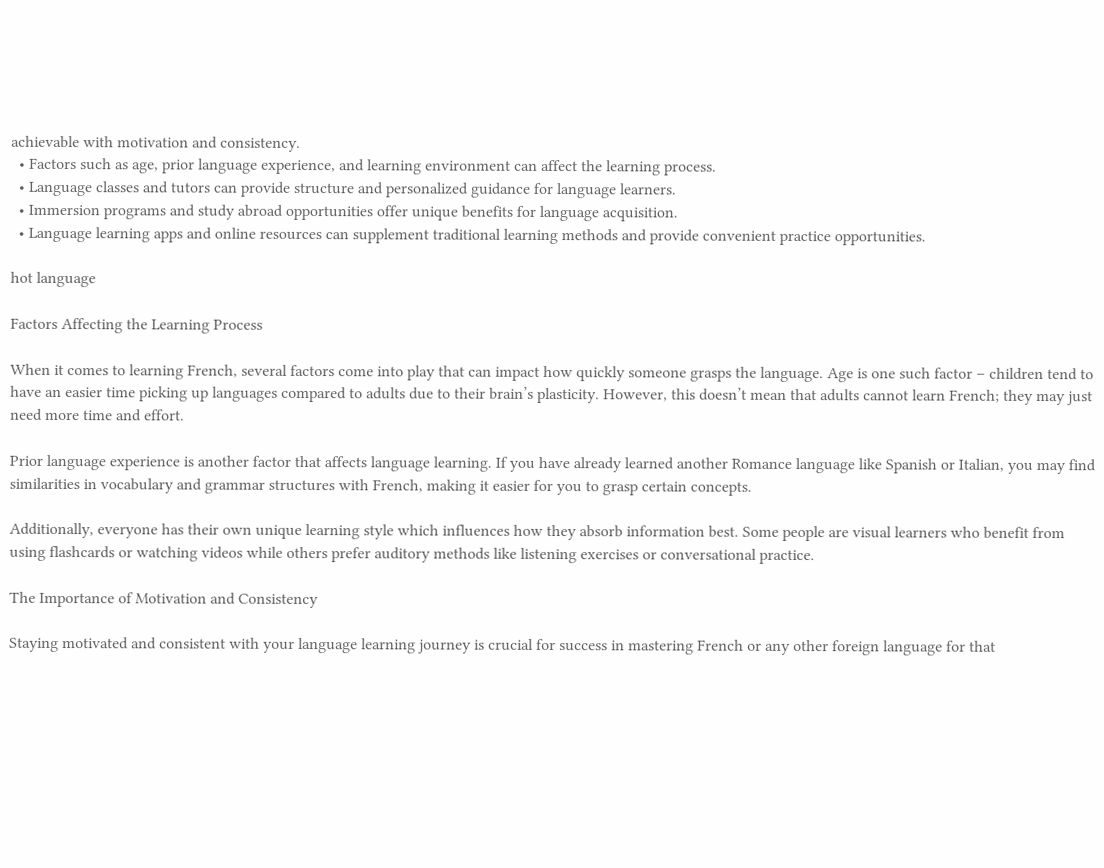achievable with motivation and consistency.
  • Factors such as age, prior language experience, and learning environment can affect the learning process.
  • Language classes and tutors can provide structure and personalized guidance for language learners.
  • Immersion programs and study abroad opportunities offer unique benefits for language acquisition.
  • Language learning apps and online resources can supplement traditional learning methods and provide convenient practice opportunities.

hot language

Factors Affecting the Learning Process

When it comes to learning French, several factors come into play that can impact how quickly someone grasps the language. Age is one such factor – children tend to have an easier time picking up languages compared to adults due to their brain’s plasticity. However, this doesn’t mean that adults cannot learn French; they may just need more time and effort.

Prior language experience is another factor that affects language learning. If you have already learned another Romance language like Spanish or Italian, you may find similarities in vocabulary and grammar structures with French, making it easier for you to grasp certain concepts.

Additionally, everyone has their own unique learning style which influences how they absorb information best. Some people are visual learners who benefit from using flashcards or watching videos while others prefer auditory methods like listening exercises or conversational practice.

The Importance of Motivation and Consistency

Staying motivated and consistent with your language learning journey is crucial for success in mastering French or any other foreign language for that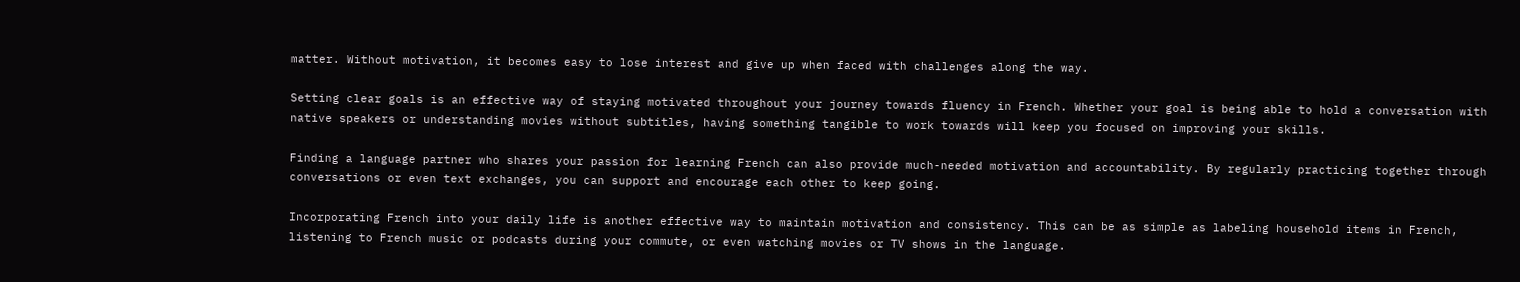matter. Without motivation, it becomes easy to lose interest and give up when faced with challenges along the way.

Setting clear goals is an effective way of staying motivated throughout your journey towards fluency in French. Whether your goal is being able to hold a conversation with native speakers or understanding movies without subtitles, having something tangible to work towards will keep you focused on improving your skills.

Finding a language partner who shares your passion for learning French can also provide much-needed motivation and accountability. By regularly practicing together through conversations or even text exchanges, you can support and encourage each other to keep going.

Incorporating French into your daily life is another effective way to maintain motivation and consistency. This can be as simple as labeling household items in French, listening to French music or podcasts during your commute, or even watching movies or TV shows in the language.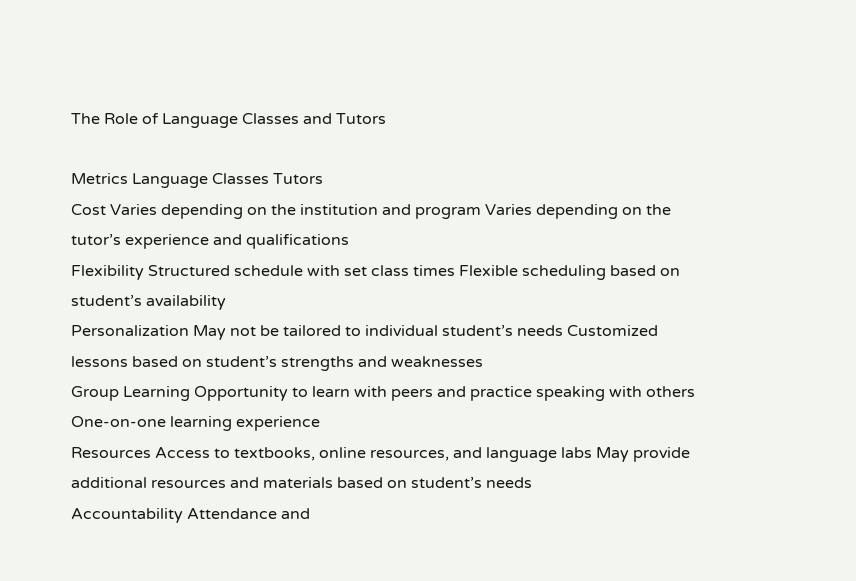The Role of Language Classes and Tutors

Metrics Language Classes Tutors
Cost Varies depending on the institution and program Varies depending on the tutor’s experience and qualifications
Flexibility Structured schedule with set class times Flexible scheduling based on student’s availability
Personalization May not be tailored to individual student’s needs Customized lessons based on student’s strengths and weaknesses
Group Learning Opportunity to learn with peers and practice speaking with others One-on-one learning experience
Resources Access to textbooks, online resources, and language labs May provide additional resources and materials based on student’s needs
Accountability Attendance and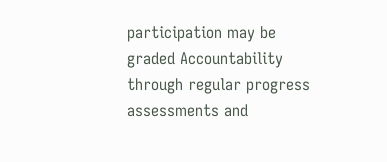participation may be graded Accountability through regular progress assessments and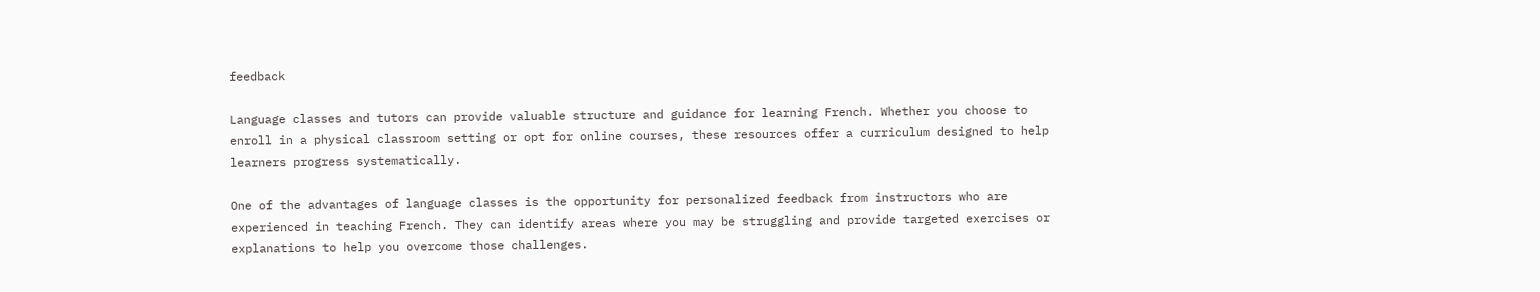feedback

Language classes and tutors can provide valuable structure and guidance for learning French. Whether you choose to enroll in a physical classroom setting or opt for online courses, these resources offer a curriculum designed to help learners progress systematically.

One of the advantages of language classes is the opportunity for personalized feedback from instructors who are experienced in teaching French. They can identify areas where you may be struggling and provide targeted exercises or explanations to help you overcome those challenges.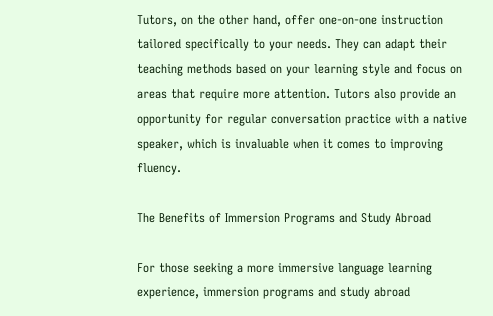Tutors, on the other hand, offer one-on-one instruction tailored specifically to your needs. They can adapt their teaching methods based on your learning style and focus on areas that require more attention. Tutors also provide an opportunity for regular conversation practice with a native speaker, which is invaluable when it comes to improving fluency.

The Benefits of Immersion Programs and Study Abroad

For those seeking a more immersive language learning experience, immersion programs and study abroad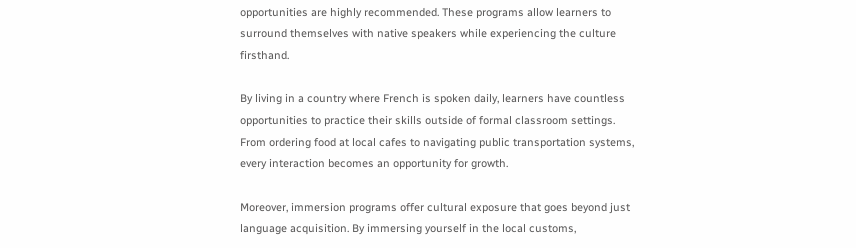opportunities are highly recommended. These programs allow learners to surround themselves with native speakers while experiencing the culture firsthand.

By living in a country where French is spoken daily, learners have countless opportunities to practice their skills outside of formal classroom settings. From ordering food at local cafes to navigating public transportation systems, every interaction becomes an opportunity for growth.

Moreover, immersion programs offer cultural exposure that goes beyond just language acquisition. By immersing yourself in the local customs,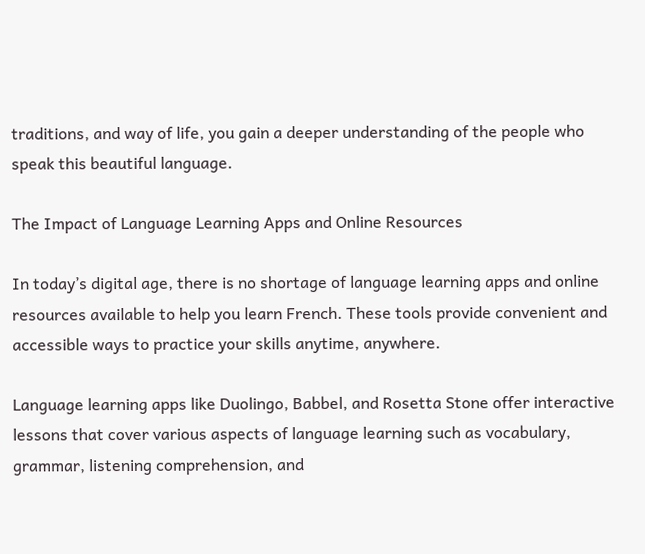traditions, and way of life, you gain a deeper understanding of the people who speak this beautiful language.

The Impact of Language Learning Apps and Online Resources

In today’s digital age, there is no shortage of language learning apps and online resources available to help you learn French. These tools provide convenient and accessible ways to practice your skills anytime, anywhere.

Language learning apps like Duolingo, Babbel, and Rosetta Stone offer interactive lessons that cover various aspects of language learning such as vocabulary, grammar, listening comprehension, and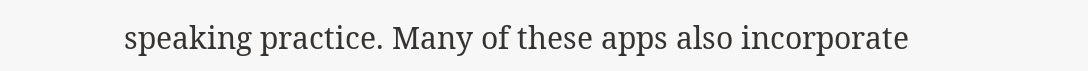speaking practice. Many of these apps also incorporate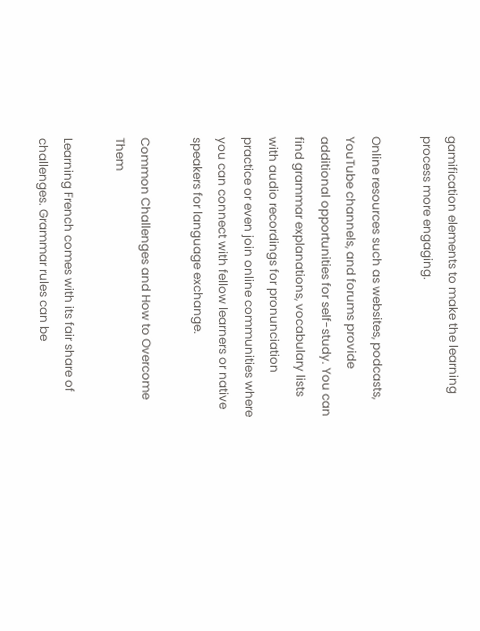gamification elements to make the learning process more engaging.

Online resources such as websites, podcasts, YouTube channels, and forums provide additional opportunities for self-study. You can find grammar explanations, vocabulary lists with audio recordings for pronunciation practice or even join online communities where you can connect with fellow learners or native speakers for language exchange.

Common Challenges and How to Overcome Them

Learning French comes with its fair share of challenges. Grammar rules can be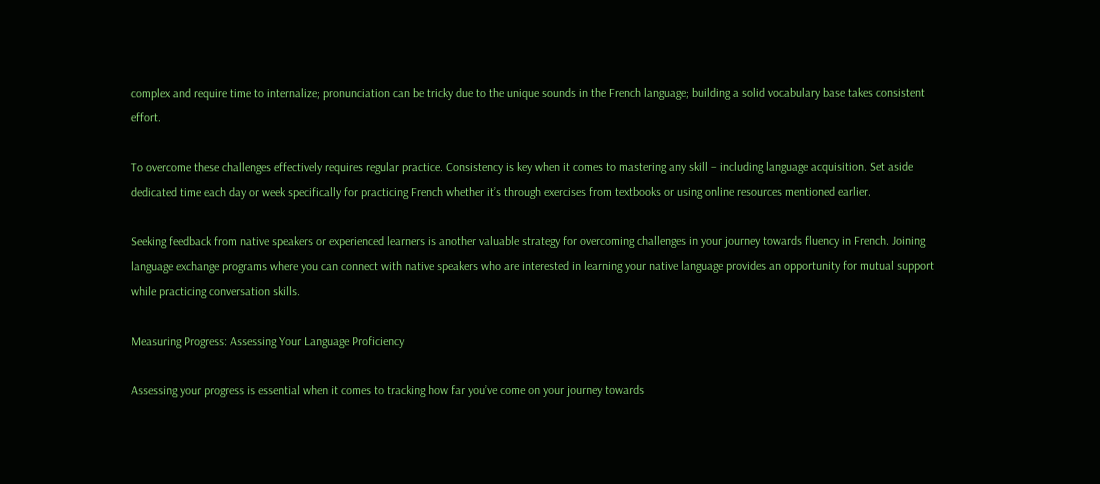complex and require time to internalize; pronunciation can be tricky due to the unique sounds in the French language; building a solid vocabulary base takes consistent effort.

To overcome these challenges effectively requires regular practice. Consistency is key when it comes to mastering any skill – including language acquisition. Set aside dedicated time each day or week specifically for practicing French whether it’s through exercises from textbooks or using online resources mentioned earlier.

Seeking feedback from native speakers or experienced learners is another valuable strategy for overcoming challenges in your journey towards fluency in French. Joining language exchange programs where you can connect with native speakers who are interested in learning your native language provides an opportunity for mutual support while practicing conversation skills.

Measuring Progress: Assessing Your Language Proficiency

Assessing your progress is essential when it comes to tracking how far you’ve come on your journey towards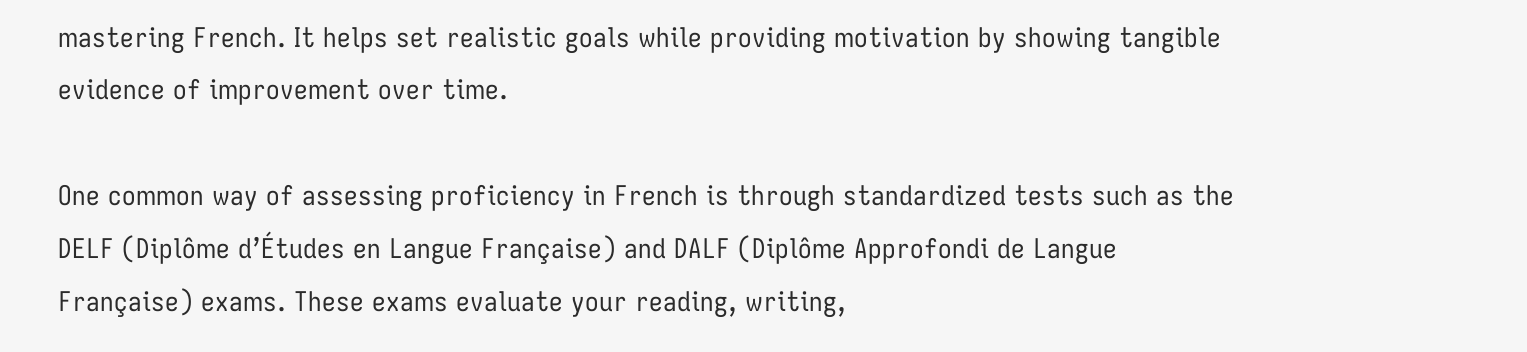mastering French. It helps set realistic goals while providing motivation by showing tangible evidence of improvement over time.

One common way of assessing proficiency in French is through standardized tests such as the DELF (Diplôme d’Études en Langue Française) and DALF (Diplôme Approfondi de Langue Française) exams. These exams evaluate your reading, writing,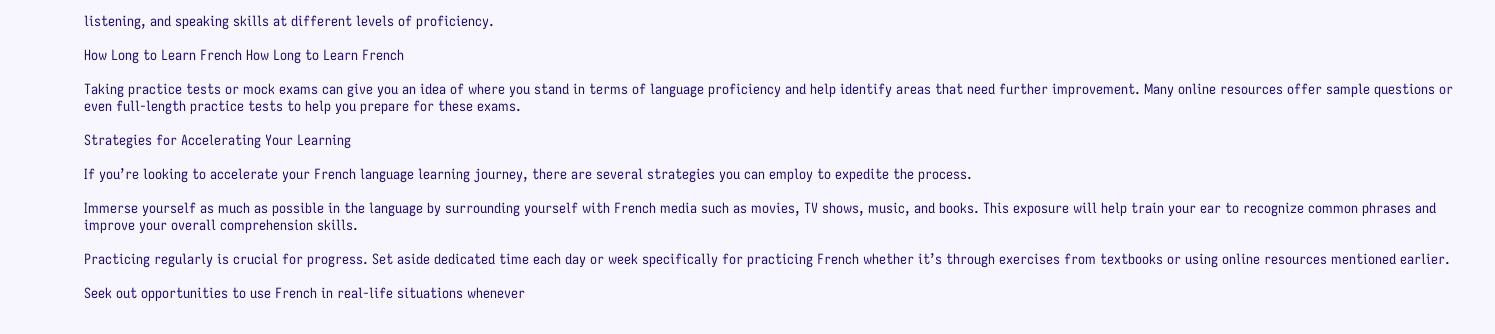listening, and speaking skills at different levels of proficiency.

How Long to Learn French How Long to Learn French

Taking practice tests or mock exams can give you an idea of where you stand in terms of language proficiency and help identify areas that need further improvement. Many online resources offer sample questions or even full-length practice tests to help you prepare for these exams.

Strategies for Accelerating Your Learning

If you’re looking to accelerate your French language learning journey, there are several strategies you can employ to expedite the process.

Immerse yourself as much as possible in the language by surrounding yourself with French media such as movies, TV shows, music, and books. This exposure will help train your ear to recognize common phrases and improve your overall comprehension skills.

Practicing regularly is crucial for progress. Set aside dedicated time each day or week specifically for practicing French whether it’s through exercises from textbooks or using online resources mentioned earlier.

Seek out opportunities to use French in real-life situations whenever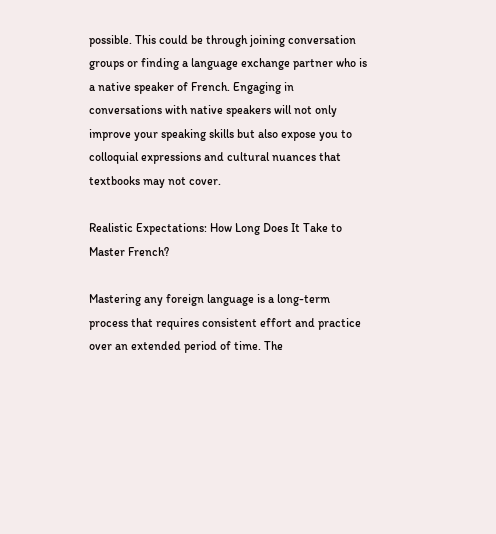possible. This could be through joining conversation groups or finding a language exchange partner who is a native speaker of French. Engaging in conversations with native speakers will not only improve your speaking skills but also expose you to colloquial expressions and cultural nuances that textbooks may not cover.

Realistic Expectations: How Long Does It Take to Master French?

Mastering any foreign language is a long-term process that requires consistent effort and practice over an extended period of time. The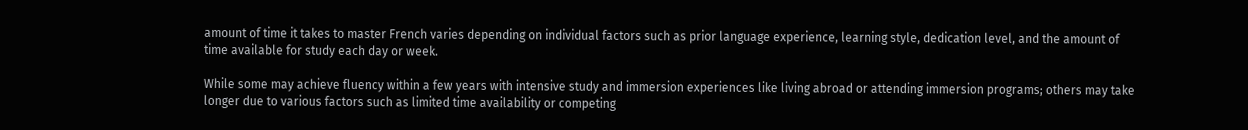amount of time it takes to master French varies depending on individual factors such as prior language experience, learning style, dedication level, and the amount of time available for study each day or week.

While some may achieve fluency within a few years with intensive study and immersion experiences like living abroad or attending immersion programs; others may take longer due to various factors such as limited time availability or competing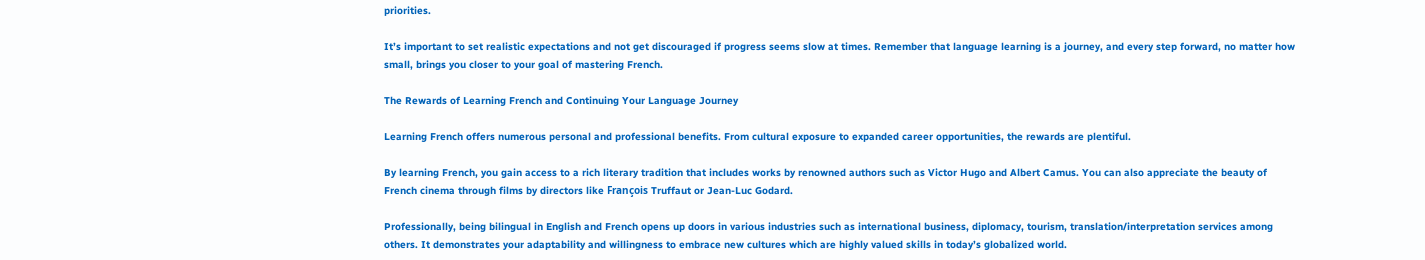priorities.

It’s important to set realistic expectations and not get discouraged if progress seems slow at times. Remember that language learning is a journey, and every step forward, no matter how small, brings you closer to your goal of mastering French.

The Rewards of Learning French and Continuing Your Language Journey

Learning French offers numerous personal and professional benefits. From cultural exposure to expanded career opportunities, the rewards are plentiful.

By learning French, you gain access to a rich literary tradition that includes works by renowned authors such as Victor Hugo and Albert Camus. You can also appreciate the beauty of French cinema through films by directors like François Truffaut or Jean-Luc Godard.

Professionally, being bilingual in English and French opens up doors in various industries such as international business, diplomacy, tourism, translation/interpretation services among others. It demonstrates your adaptability and willingness to embrace new cultures which are highly valued skills in today’s globalized world.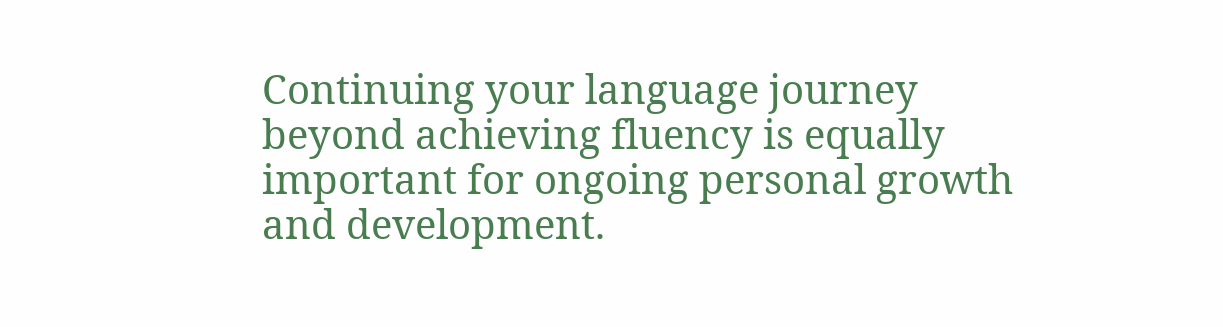Continuing your language journey beyond achieving fluency is equally important for ongoing personal growth and development.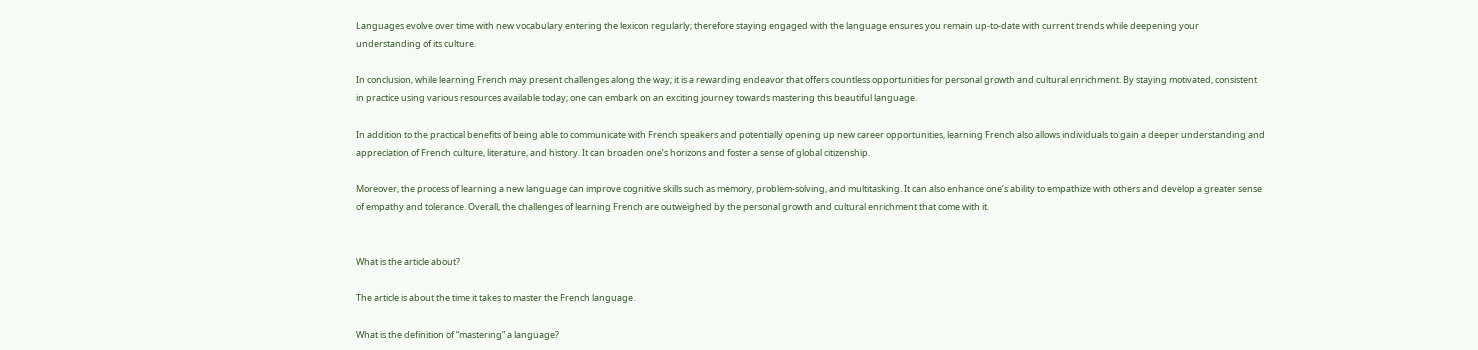Languages evolve over time with new vocabulary entering the lexicon regularly; therefore staying engaged with the language ensures you remain up-to-date with current trends while deepening your understanding of its culture.

In conclusion, while learning French may present challenges along the way; it is a rewarding endeavor that offers countless opportunities for personal growth and cultural enrichment. By staying motivated, consistent in practice using various resources available today; one can embark on an exciting journey towards mastering this beautiful language.

In addition to the practical benefits of being able to communicate with French speakers and potentially opening up new career opportunities, learning French also allows individuals to gain a deeper understanding and appreciation of French culture, literature, and history. It can broaden one’s horizons and foster a sense of global citizenship.

Moreover, the process of learning a new language can improve cognitive skills such as memory, problem-solving, and multitasking. It can also enhance one’s ability to empathize with others and develop a greater sense of empathy and tolerance. Overall, the challenges of learning French are outweighed by the personal growth and cultural enrichment that come with it.


What is the article about?

The article is about the time it takes to master the French language.

What is the definition of “mastering” a language?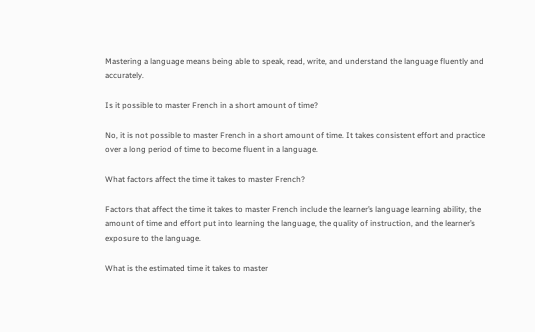Mastering a language means being able to speak, read, write, and understand the language fluently and accurately.

Is it possible to master French in a short amount of time?

No, it is not possible to master French in a short amount of time. It takes consistent effort and practice over a long period of time to become fluent in a language.

What factors affect the time it takes to master French?

Factors that affect the time it takes to master French include the learner’s language learning ability, the amount of time and effort put into learning the language, the quality of instruction, and the learner’s exposure to the language.

What is the estimated time it takes to master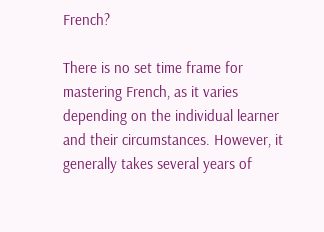French?

There is no set time frame for mastering French, as it varies depending on the individual learner and their circumstances. However, it generally takes several years of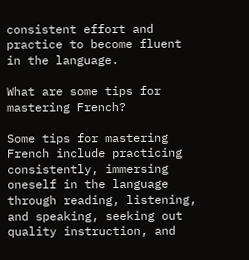consistent effort and practice to become fluent in the language.

What are some tips for mastering French?

Some tips for mastering French include practicing consistently, immersing oneself in the language through reading, listening, and speaking, seeking out quality instruction, and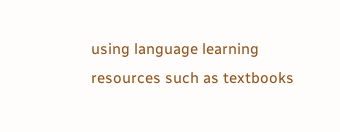using language learning resources such as textbooks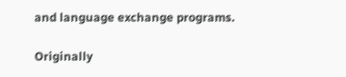and language exchange programs.

Originally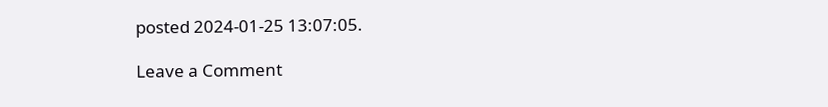posted 2024-01-25 13:07:05.

Leave a Comment